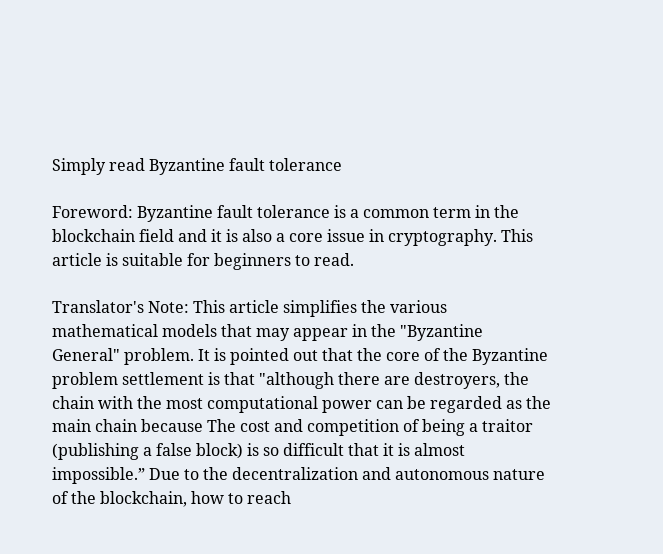Simply read Byzantine fault tolerance

Foreword: Byzantine fault tolerance is a common term in the blockchain field and it is also a core issue in cryptography. This article is suitable for beginners to read.

Translator's Note: This article simplifies the various mathematical models that may appear in the "Byzantine General" problem. It is pointed out that the core of the Byzantine problem settlement is that "although there are destroyers, the chain with the most computational power can be regarded as the main chain because The cost and competition of being a traitor (publishing a false block) is so difficult that it is almost impossible.” Due to the decentralization and autonomous nature of the blockchain, how to reach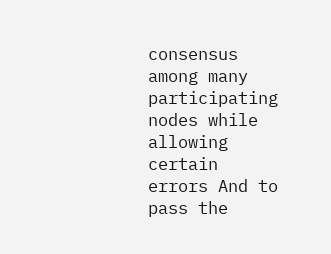consensus among many participating nodes while allowing certain errors And to pass the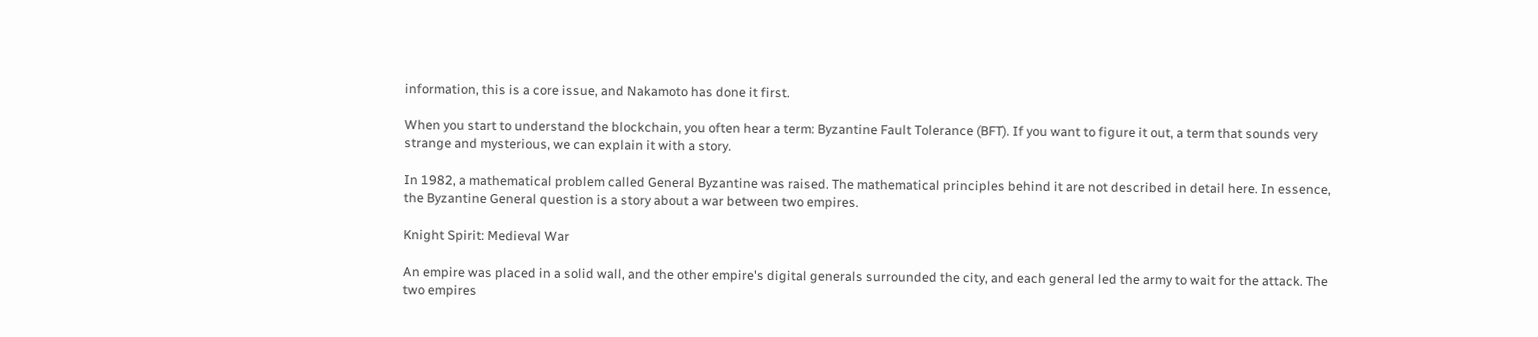information, this is a core issue, and Nakamoto has done it first.

When you start to understand the blockchain, you often hear a term: Byzantine Fault Tolerance (BFT). If you want to figure it out, a term that sounds very strange and mysterious, we can explain it with a story.

In 1982, a mathematical problem called General Byzantine was raised. The mathematical principles behind it are not described in detail here. In essence, the Byzantine General question is a story about a war between two empires.

Knight Spirit: Medieval War

An empire was placed in a solid wall, and the other empire's digital generals surrounded the city, and each general led the army to wait for the attack. The two empires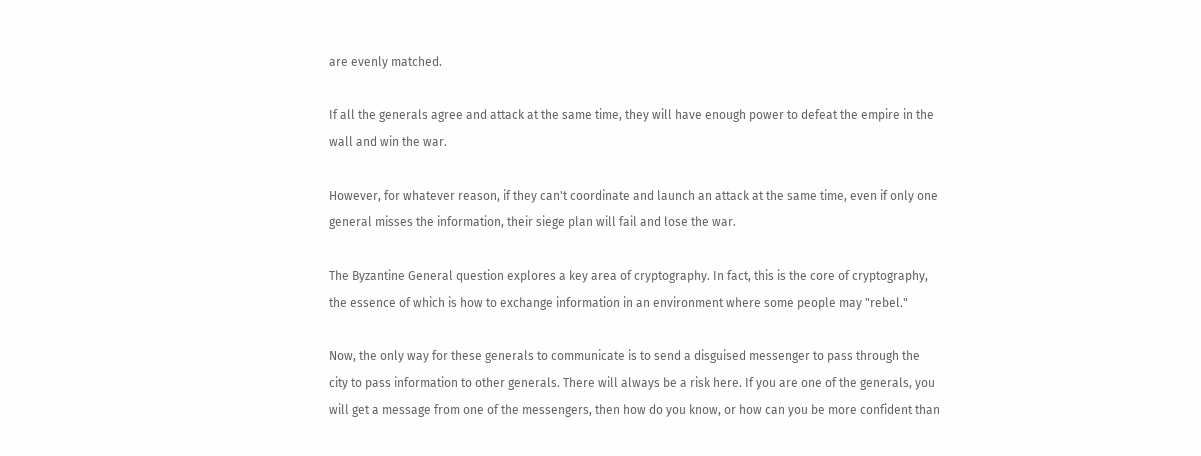are evenly matched.

If all the generals agree and attack at the same time, they will have enough power to defeat the empire in the wall and win the war.

However, for whatever reason, if they can't coordinate and launch an attack at the same time, even if only one general misses the information, their siege plan will fail and lose the war.

The Byzantine General question explores a key area of cryptography. In fact, this is the core of cryptography, the essence of which is how to exchange information in an environment where some people may "rebel."

Now, the only way for these generals to communicate is to send a disguised messenger to pass through the city to pass information to other generals. There will always be a risk here. If you are one of the generals, you will get a message from one of the messengers, then how do you know, or how can you be more confident than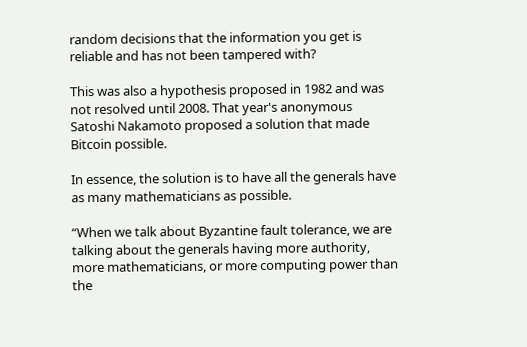random decisions that the information you get is reliable and has not been tampered with?

This was also a hypothesis proposed in 1982 and was not resolved until 2008. That year's anonymous Satoshi Nakamoto proposed a solution that made Bitcoin possible.

In essence, the solution is to have all the generals have as many mathematicians as possible.

“When we talk about Byzantine fault tolerance, we are talking about the generals having more authority, more mathematicians, or more computing power than the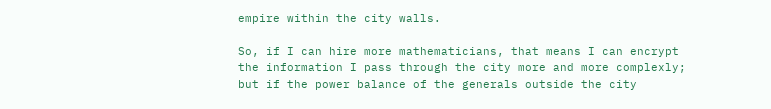empire within the city walls.

So, if I can hire more mathematicians, that means I can encrypt the information I pass through the city more and more complexly; but if the power balance of the generals outside the city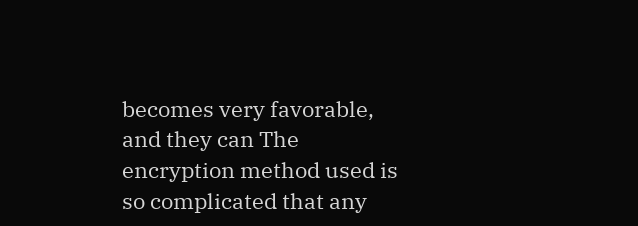becomes very favorable, and they can The encryption method used is so complicated that any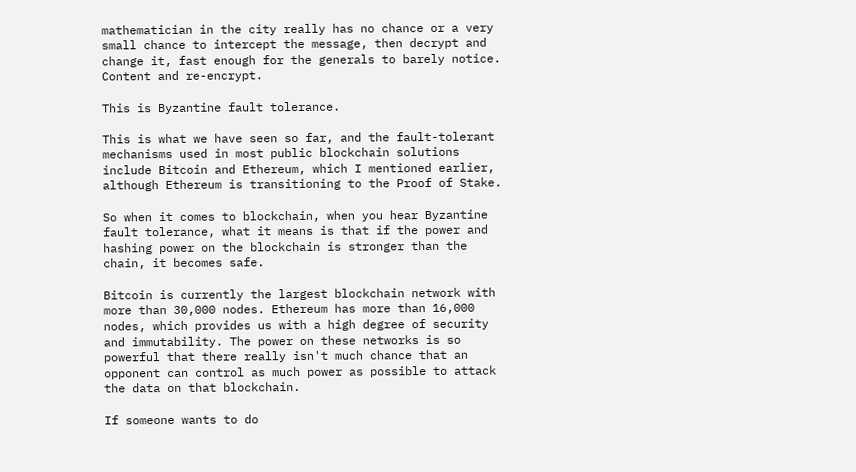mathematician in the city really has no chance or a very small chance to intercept the message, then decrypt and change it, fast enough for the generals to barely notice. Content and re-encrypt.

This is Byzantine fault tolerance.

This is what we have seen so far, and the fault-tolerant mechanisms used in most public blockchain solutions include Bitcoin and Ethereum, which I mentioned earlier, although Ethereum is transitioning to the Proof of Stake.

So when it comes to blockchain, when you hear Byzantine fault tolerance, what it means is that if the power and hashing power on the blockchain is stronger than the chain, it becomes safe.

Bitcoin is currently the largest blockchain network with more than 30,000 nodes. Ethereum has more than 16,000 nodes, which provides us with a high degree of security and immutability. The power on these networks is so powerful that there really isn't much chance that an opponent can control as much power as possible to attack the data on that blockchain.

If someone wants to do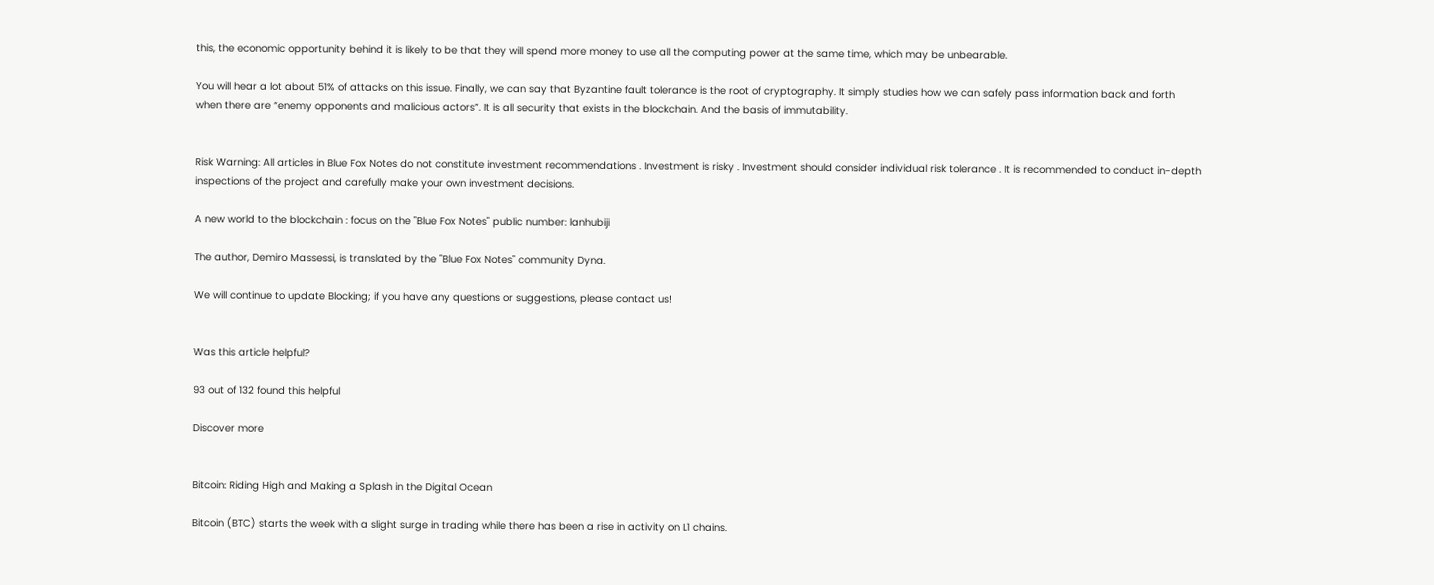this, the economic opportunity behind it is likely to be that they will spend more money to use all the computing power at the same time, which may be unbearable.

You will hear a lot about 51% of attacks on this issue. Finally, we can say that Byzantine fault tolerance is the root of cryptography. It simply studies how we can safely pass information back and forth when there are “enemy opponents and malicious actors”. It is all security that exists in the blockchain. And the basis of immutability.


Risk Warning: All articles in Blue Fox Notes do not constitute investment recommendations . Investment is risky . Investment should consider individual risk tolerance . It is recommended to conduct in-depth inspections of the project and carefully make your own investment decisions.

A new world to the blockchain : focus on the "Blue Fox Notes" public number: lanhubiji

The author, Demiro Massessi, is translated by the "Blue Fox Notes" community Dyna.

We will continue to update Blocking; if you have any questions or suggestions, please contact us!


Was this article helpful?

93 out of 132 found this helpful

Discover more


Bitcoin: Riding High and Making a Splash in the Digital Ocean

Bitcoin (BTC) starts the week with a slight surge in trading while there has been a rise in activity on L1 chains.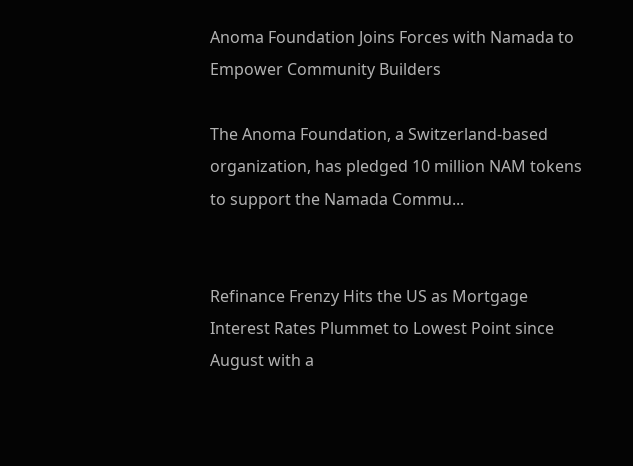Anoma Foundation Joins Forces with Namada to Empower Community Builders

The Anoma Foundation, a Switzerland-based organization, has pledged 10 million NAM tokens to support the Namada Commu...


Refinance Frenzy Hits the US as Mortgage Interest Rates Plummet to Lowest Point since August with a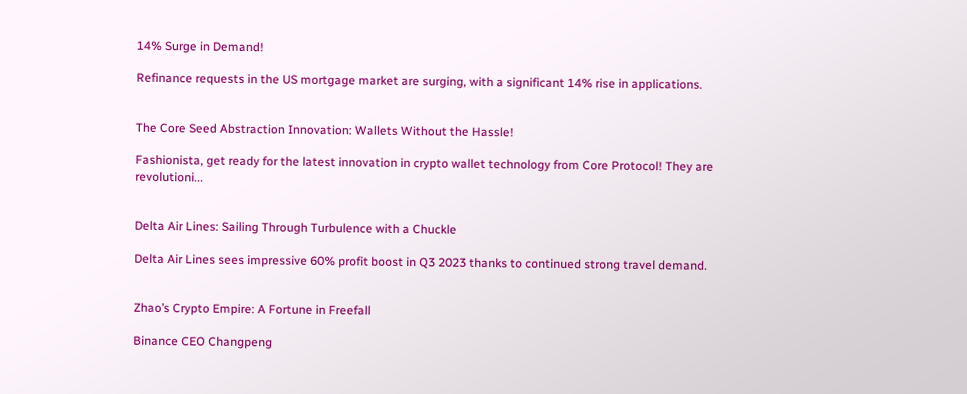14% Surge in Demand!

Refinance requests in the US mortgage market are surging, with a significant 14% rise in applications.


The Core Seed Abstraction Innovation: Wallets Without the Hassle!

Fashionista, get ready for the latest innovation in crypto wallet technology from Core Protocol! They are revolutioni...


Delta Air Lines: Sailing Through Turbulence with a Chuckle

Delta Air Lines sees impressive 60% profit boost in Q3 2023 thanks to continued strong travel demand.


Zhao’s Crypto Empire: A Fortune in Freefall

Binance CEO Changpeng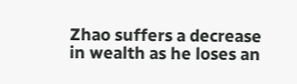Zhao suffers a decrease in wealth as he loses an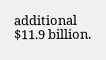additional $11.9 billion.